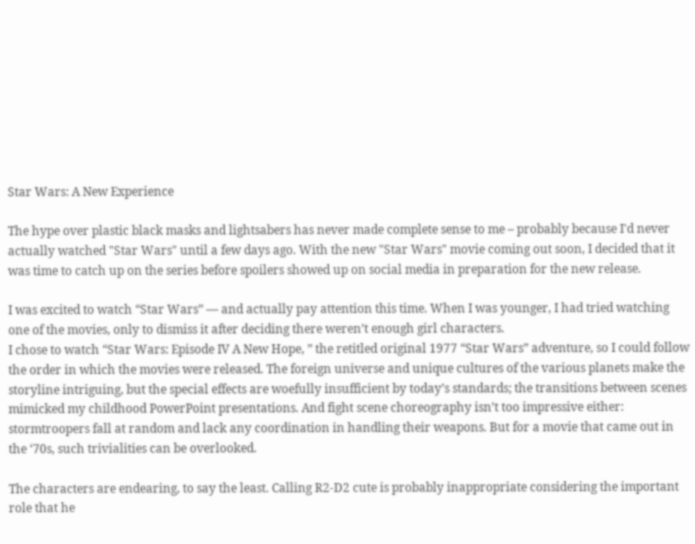Star Wars: A New Experience

The hype over plastic black masks and lightsabers has never made complete sense to me – probably because I'd never actually watched "Star Wars" until a few days ago. With the new "Star Wars" movie coming out soon, I decided that it was time to catch up on the series before spoilers showed up on social media in preparation for the new release.

I was excited to watch “Star Wars” — and actually pay attention this time. When I was younger, I had tried watching one of the movies, only to dismiss it after deciding there weren’t enough girl characters.
I chose to watch “Star Wars: Episode IV A New Hope, ” the retitled original 1977 “Star Wars” adventure, so I could follow the order in which the movies were released. The foreign universe and unique cultures of the various planets make the storyline intriguing, but the special effects are woefully insufficient by today’s standards; the transitions between scenes mimicked my childhood PowerPoint presentations. And fight scene choreography isn’t too impressive either: stormtroopers fall at random and lack any coordination in handling their weapons. But for a movie that came out in the ‘70s, such trivialities can be overlooked.

The characters are endearing, to say the least. Calling R2-D2 cute is probably inappropriate considering the important role that he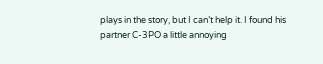plays in the story, but I can’t help it. I found his partner C-3PO a little annoying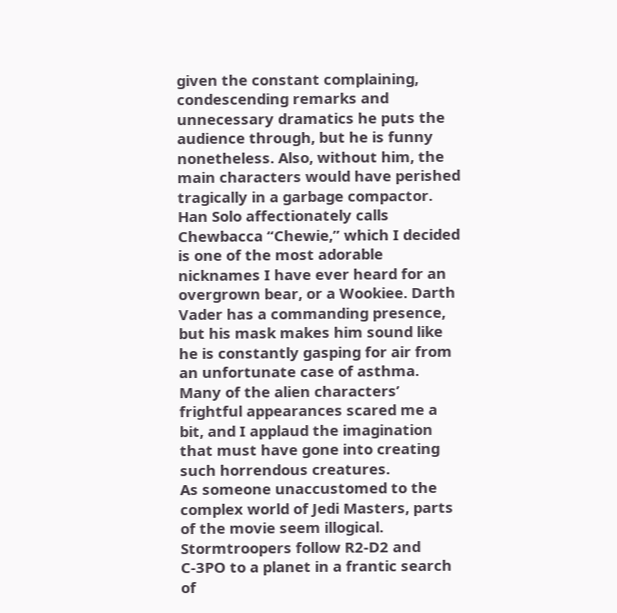given the constant complaining, condescending remarks and unnecessary dramatics he puts the audience through, but he is funny nonetheless. Also, without him, the main characters would have perished tragically in a garbage compactor. Han Solo affectionately calls Chewbacca “Chewie,” which I decided is one of the most adorable nicknames I have ever heard for an overgrown bear, or a Wookiee. Darth Vader has a commanding presence, but his mask makes him sound like he is constantly gasping for air from an unfortunate case of asthma. Many of the alien characters’ frightful appearances scared me a bit, and I applaud the imagination that must have gone into creating such horrendous creatures.
As someone unaccustomed to the complex world of Jedi Masters, parts of the movie seem illogical. Stormtroopers follow R2-D2 and C-3PO to a planet in a frantic search of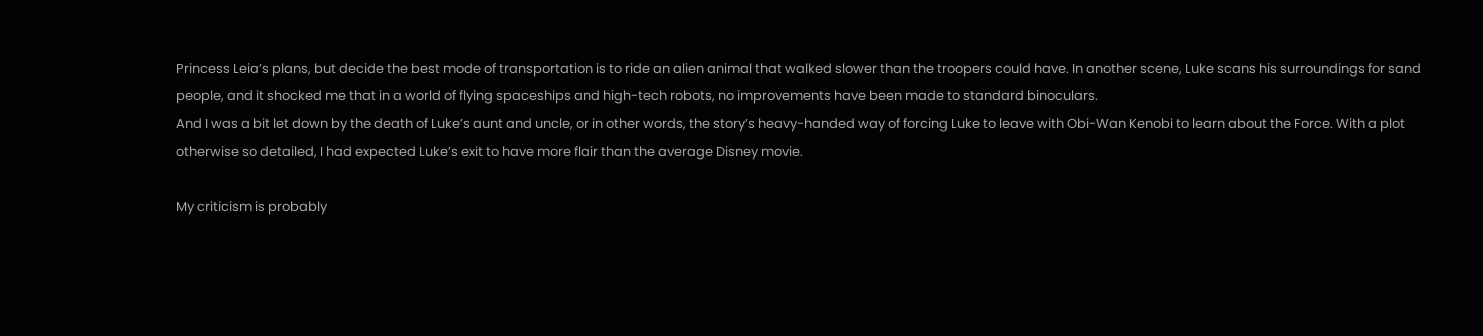Princess Leia’s plans, but decide the best mode of transportation is to ride an alien animal that walked slower than the troopers could have. In another scene, Luke scans his surroundings for sand people, and it shocked me that in a world of flying spaceships and high-tech robots, no improvements have been made to standard binoculars.
And I was a bit let down by the death of Luke’s aunt and uncle, or in other words, the story’s heavy-handed way of forcing Luke to leave with Obi-Wan Kenobi to learn about the Force. With a plot otherwise so detailed, I had expected Luke’s exit to have more flair than the average Disney movie.

My criticism is probably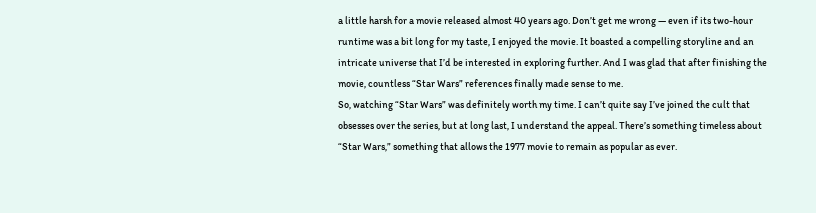a little harsh for a movie released almost 40 years ago. Don’t get me wrong — even if its two-hour runtime was a bit long for my taste, I enjoyed the movie. It boasted a compelling storyline and an intricate universe that I’d be interested in exploring further. And I was glad that after finishing the movie, countless “Star Wars” references finally made sense to me.
So, watching “Star Wars” was definitely worth my time. I can’t quite say I’ve joined the cult that obsesses over the series, but at long last, I understand the appeal. There’s something timeless about “Star Wars,” something that allows the 1977 movie to remain as popular as ever.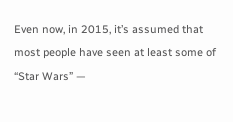Even now, in 2015, it’s assumed that most people have seen at least some of “Star Wars” —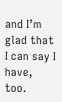and I’m glad that I can say I have, too.